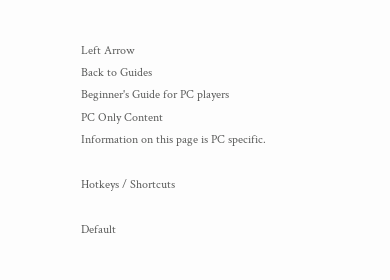Left Arrow
Back to Guides
Beginner's Guide for PC players
PC Only Content
Information on this page is PC specific.

Hotkeys / Shortcuts

Default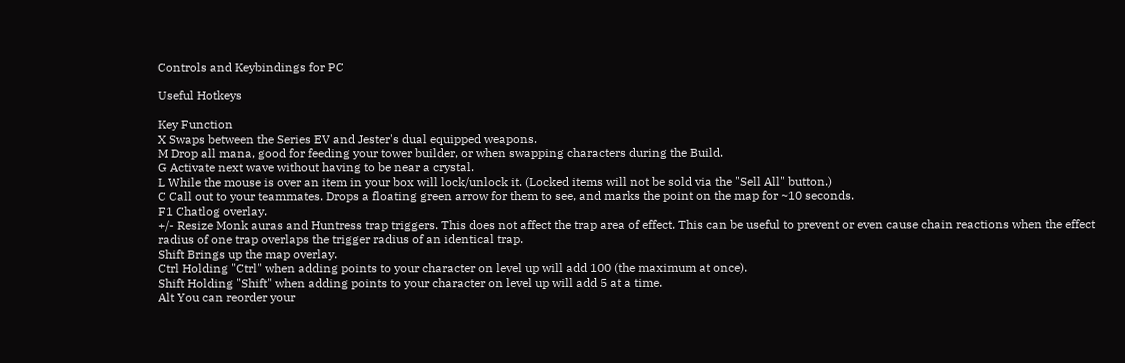Controls and Keybindings for PC

Useful Hotkeys

Key Function
X Swaps between the Series EV and Jester's dual equipped weapons.
M Drop all mana, good for feeding your tower builder, or when swapping characters during the Build.
G Activate next wave without having to be near a crystal.
L While the mouse is over an item in your box will lock/unlock it. (Locked items will not be sold via the "Sell All" button.)
C Call out to your teammates. Drops a floating green arrow for them to see, and marks the point on the map for ~10 seconds.
F1 Chatlog overlay.
+/- Resize Monk auras and Huntress trap triggers. This does not affect the trap area of effect. This can be useful to prevent or even cause chain reactions when the effect radius of one trap overlaps the trigger radius of an identical trap.
Shift Brings up the map overlay.
Ctrl Holding "Ctrl" when adding points to your character on level up will add 100 (the maximum at once).
Shift Holding "Shift" when adding points to your character on level up will add 5 at a time.
Alt You can reorder your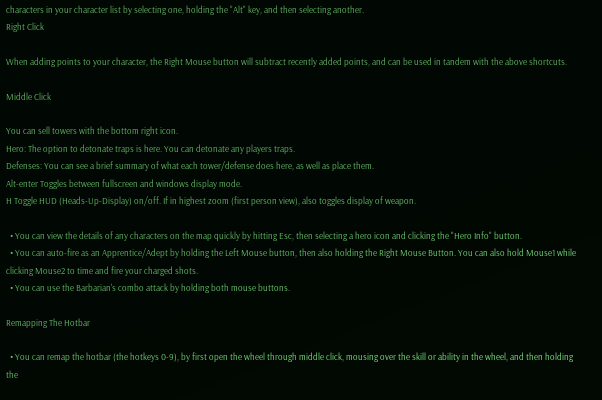characters in your character list by selecting one, holding the "Alt" key, and then selecting another.
Right Click

When adding points to your character, the Right Mouse button will subtract recently added points, and can be used in tandem with the above shortcuts.

Middle Click

You can sell towers with the bottom right icon.
Hero: The option to detonate traps is here. You can detonate any players traps.
Defenses: You can see a brief summary of what each tower/defense does here, as well as place them.
Alt-enter Toggles between fullscreen and windows display mode.
H Toggle HUD (Heads-Up-Display) on/off. If in highest zoom (first person view), also toggles display of weapon.

  • You can view the details of any characters on the map quickly by hitting Esc, then selecting a hero icon and clicking the "Hero Info" button.
  • You can auto-fire as an Apprentice/Adept by holding the Left Mouse button, then also holding the Right Mouse Button. You can also hold Mouse1 while clicking Mouse2 to time and fire your charged shots.
  • You can use the Barbarian's combo attack by holding both mouse buttons.

Remapping The Hotbar

  • You can remap the hotbar (the hotkeys 0-9), by first open the wheel through middle click, mousing over the skill or ability in the wheel, and then holding the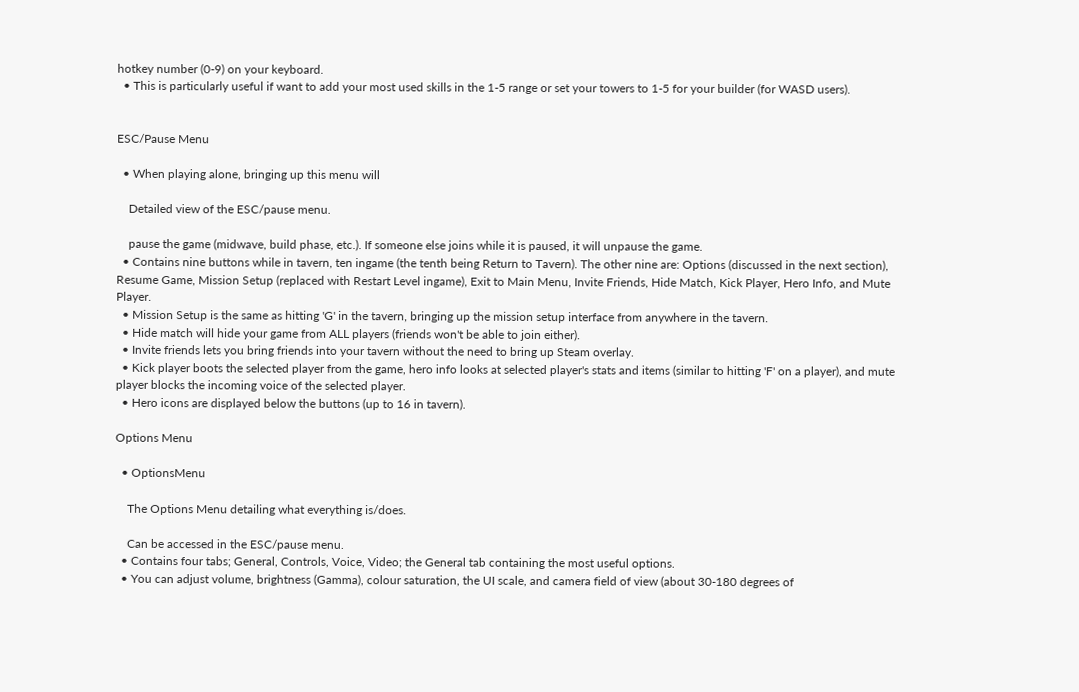hotkey number (0-9) on your keyboard.
  • This is particularly useful if want to add your most used skills in the 1-5 range or set your towers to 1-5 for your builder (for WASD users).


ESC/Pause Menu

  • When playing alone, bringing up this menu will

    Detailed view of the ESC/pause menu.

    pause the game (midwave, build phase, etc.). If someone else joins while it is paused, it will unpause the game.
  • Contains nine buttons while in tavern, ten ingame (the tenth being Return to Tavern). The other nine are: Options (discussed in the next section), Resume Game, Mission Setup (replaced with Restart Level ingame), Exit to Main Menu, Invite Friends, Hide Match, Kick Player, Hero Info, and Mute Player.
  • Mission Setup is the same as hitting 'G' in the tavern, bringing up the mission setup interface from anywhere in the tavern.
  • Hide match will hide your game from ALL players (friends won't be able to join either).
  • Invite friends lets you bring friends into your tavern without the need to bring up Steam overlay.
  • Kick player boots the selected player from the game, hero info looks at selected player's stats and items (similar to hitting 'F' on a player), and mute player blocks the incoming voice of the selected player.
  • Hero icons are displayed below the buttons (up to 16 in tavern).

Options Menu

  • OptionsMenu

    The Options Menu detailing what everything is/does.

    Can be accessed in the ESC/pause menu.
  • Contains four tabs; General, Controls, Voice, Video; the General tab containing the most useful options.
  • You can adjust volume, brightness (Gamma), colour saturation, the UI scale, and camera field of view (about 30-180 degrees of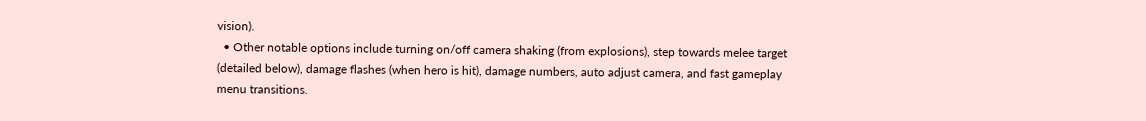vision).
  • Other notable options include turning on/off camera shaking (from explosions), step towards melee target (detailed below), damage flashes (when hero is hit), damage numbers, auto adjust camera, and fast gameplay menu transitions.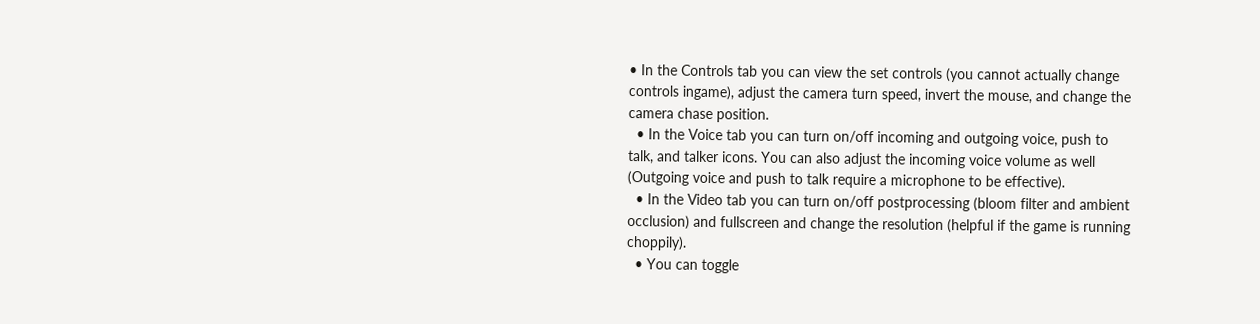• In the Controls tab you can view the set controls (you cannot actually change controls ingame), adjust the camera turn speed, invert the mouse, and change the camera chase position.
  • In the Voice tab you can turn on/off incoming and outgoing voice, push to talk, and talker icons. You can also adjust the incoming voice volume as well (Outgoing voice and push to talk require a microphone to be effective).
  • In the Video tab you can turn on/off postprocessing (bloom filter and ambient occlusion) and fullscreen and change the resolution (helpful if the game is running choppily).
  • You can toggle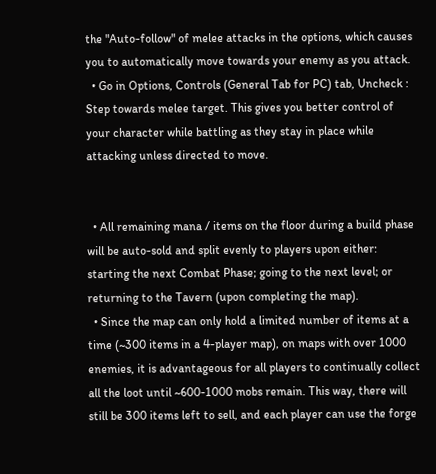the "Auto-follow" of melee attacks in the options, which causes you to automatically move towards your enemy as you attack.
  • Go in Options, Controls (General Tab for PC) tab, Uncheck : Step towards melee target. This gives you better control of your character while battling as they stay in place while attacking unless directed to move.


  • All remaining mana / items on the floor during a build phase will be auto-sold and split evenly to players upon either: starting the next Combat Phase; going to the next level; or returning to the Tavern (upon completing the map).
  • Since the map can only hold a limited number of items at a time (~300 items in a 4-player map), on maps with over 1000 enemies, it is advantageous for all players to continually collect all the loot until ~600-1000 mobs remain. This way, there will still be 300 items left to sell, and each player can use the forge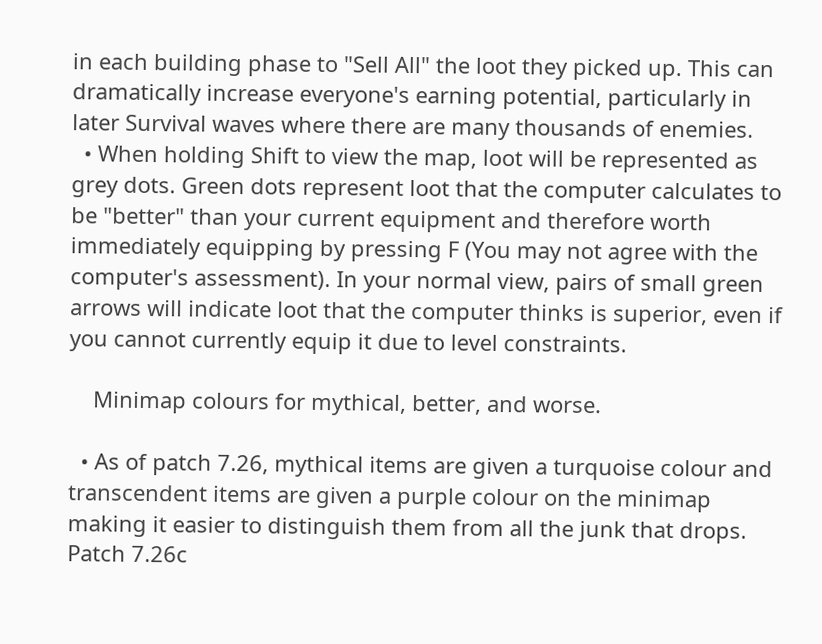in each building phase to "Sell All" the loot they picked up. This can dramatically increase everyone's earning potential, particularly in later Survival waves where there are many thousands of enemies.
  • When holding Shift to view the map, loot will be represented as grey dots. Green dots represent loot that the computer calculates to be "better" than your current equipment and therefore worth immediately equipping by pressing F (You may not agree with the computer's assessment). In your normal view, pairs of small green arrows will indicate loot that the computer thinks is superior, even if you cannot currently equip it due to level constraints.

    Minimap colours for mythical, better, and worse.

  • As of patch 7.26, mythical items are given a turquoise colour and transcendent items are given a purple colour on the minimap making it easier to distinguish them from all the junk that drops. Patch 7.26c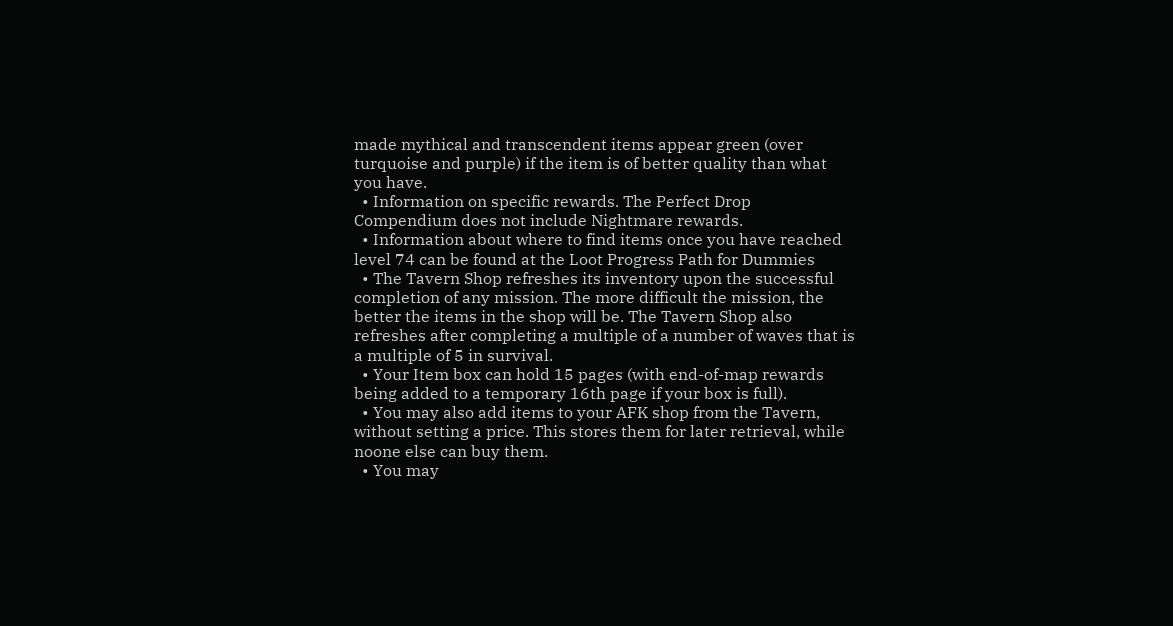made mythical and transcendent items appear green (over turquoise and purple) if the item is of better quality than what you have.
  • Information on specific rewards. The Perfect Drop Compendium does not include Nightmare rewards.
  • Information about where to find items once you have reached level 74 can be found at the Loot Progress Path for Dummies
  • The Tavern Shop refreshes its inventory upon the successful completion of any mission. The more difficult the mission, the better the items in the shop will be. The Tavern Shop also refreshes after completing a multiple of a number of waves that is a multiple of 5 in survival.
  • Your Item box can hold 15 pages (with end-of-map rewards being added to a temporary 16th page if your box is full).
  • You may also add items to your AFK shop from the Tavern, without setting a price. This stores them for later retrieval, while noone else can buy them.
  • You may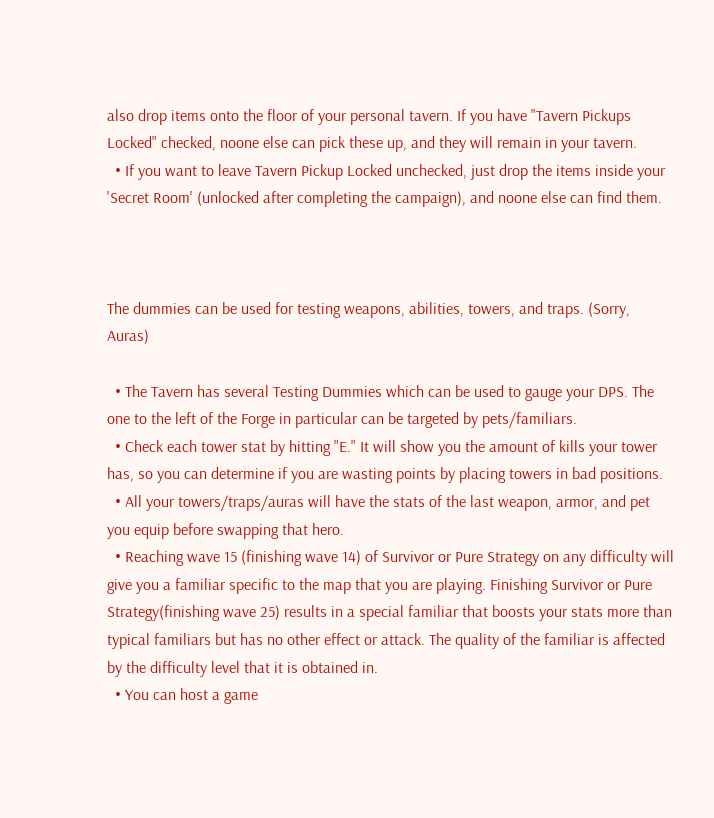also drop items onto the floor of your personal tavern. If you have "Tavern Pickups Locked" checked, noone else can pick these up, and they will remain in your tavern.
  • If you want to leave Tavern Pickup Locked unchecked, just drop the items inside your 'Secret Room' (unlocked after completing the campaign), and noone else can find them.



The dummies can be used for testing weapons, abilities, towers, and traps. (Sorry, Auras)

  • The Tavern has several Testing Dummies which can be used to gauge your DPS. The one to the left of the Forge in particular can be targeted by pets/familiars.
  • Check each tower stat by hitting "E." It will show you the amount of kills your tower has, so you can determine if you are wasting points by placing towers in bad positions.
  • All your towers/traps/auras will have the stats of the last weapon, armor, and pet you equip before swapping that hero.
  • Reaching wave 15 (finishing wave 14) of Survivor or Pure Strategy on any difficulty will give you a familiar specific to the map that you are playing. Finishing Survivor or Pure Strategy(finishing wave 25) results in a special familiar that boosts your stats more than typical familiars but has no other effect or attack. The quality of the familiar is affected by the difficulty level that it is obtained in.
  • You can host a game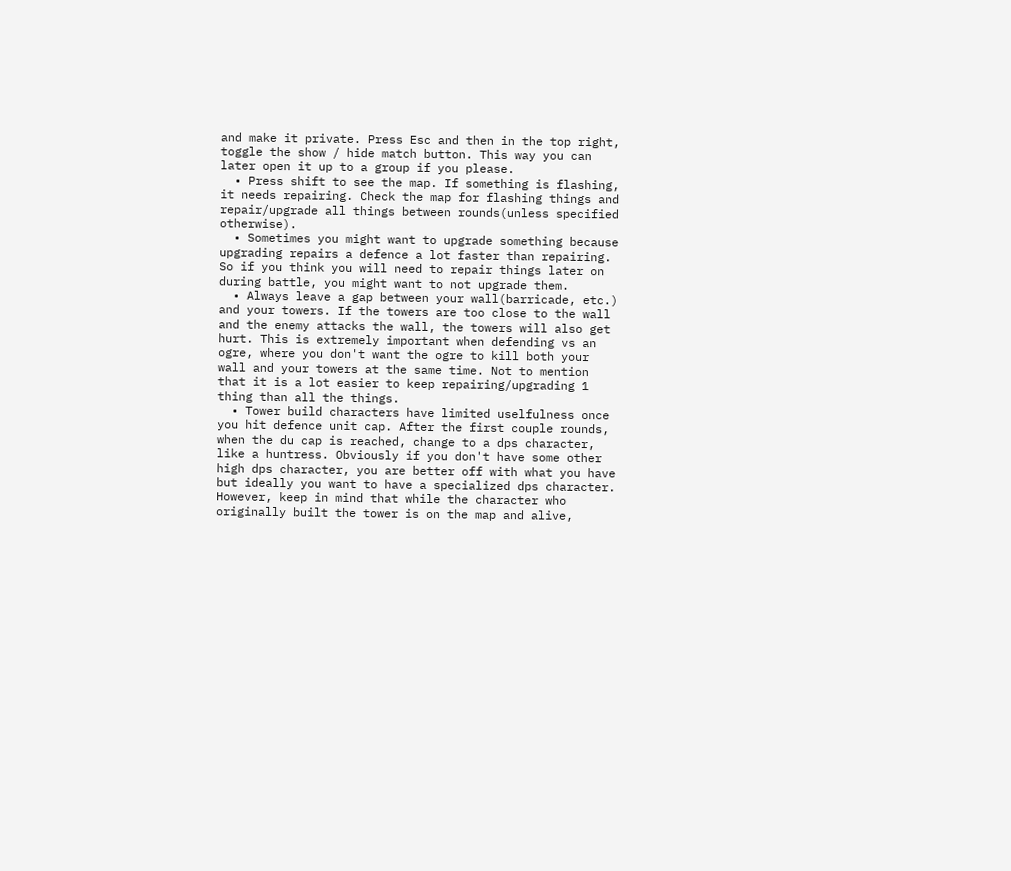and make it private. Press Esc and then in the top right, toggle the show / hide match button. This way you can later open it up to a group if you please.
  • Press shift to see the map. If something is flashing, it needs repairing. Check the map for flashing things and repair/upgrade all things between rounds(unless specified otherwise).
  • Sometimes you might want to upgrade something because upgrading repairs a defence a lot faster than repairing. So if you think you will need to repair things later on during battle, you might want to not upgrade them.
  • Always leave a gap between your wall(barricade, etc.) and your towers. If the towers are too close to the wall and the enemy attacks the wall, the towers will also get hurt. This is extremely important when defending vs an ogre, where you don't want the ogre to kill both your wall and your towers at the same time. Not to mention that it is a lot easier to keep repairing/upgrading 1 thing than all the things.
  • Tower build characters have limited uselfulness once you hit defence unit cap. After the first couple rounds, when the du cap is reached, change to a dps character, like a huntress. Obviously if you don't have some other high dps character, you are better off with what you have but ideally you want to have a specialized dps character. However, keep in mind that while the character who originally built the tower is on the map and alive,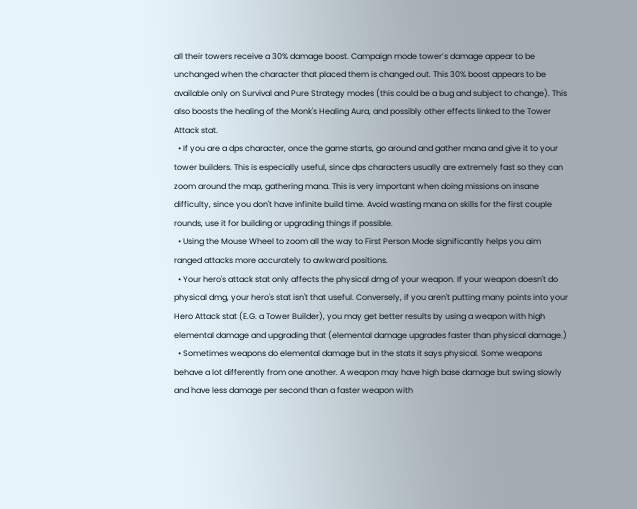all their towers receive a 30% damage boost. Campaign mode tower’s damage appear to be unchanged when the character that placed them is changed out. This 30% boost appears to be available only on Survival and Pure Strategy modes (this could be a bug and subject to change). This also boosts the healing of the Monk's Healing Aura, and possibly other effects linked to the Tower Attack stat.
  • If you are a dps character, once the game starts, go around and gather mana and give it to your tower builders. This is especially useful, since dps characters usually are extremely fast so they can zoom around the map, gathering mana. This is very important when doing missions on insane difficulty, since you don't have infinite build time. Avoid wasting mana on skills for the first couple rounds, use it for building or upgrading things if possible.
  • Using the Mouse Wheel to zoom all the way to First Person Mode significantly helps you aim ranged attacks more accurately to awkward positions.
  • Your hero's attack stat only affects the physical dmg of your weapon. If your weapon doesn't do physical dmg, your hero's stat isn't that useful. Conversely, if you aren't putting many points into your Hero Attack stat (E.G. a Tower Builder), you may get better results by using a weapon with high elemental damage and upgrading that (elemental damage upgrades faster than physical damage.)
  • Sometimes weapons do elemental damage but in the stats it says physical. Some weapons behave a lot differently from one another. A weapon may have high base damage but swing slowly and have less damage per second than a faster weapon with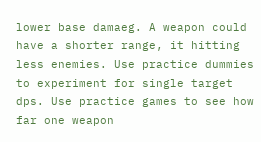lower base damaeg. A weapon could have a shorter range, it hitting less enemies. Use practice dummies to experiment for single target dps. Use practice games to see how far one weapon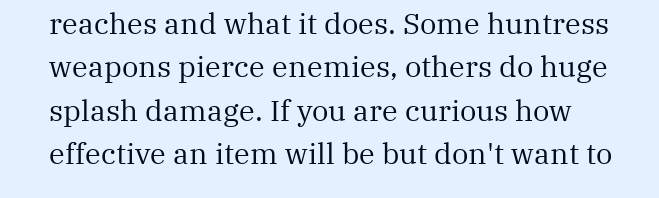reaches and what it does. Some huntress weapons pierce enemies, others do huge splash damage. If you are curious how effective an item will be but don't want to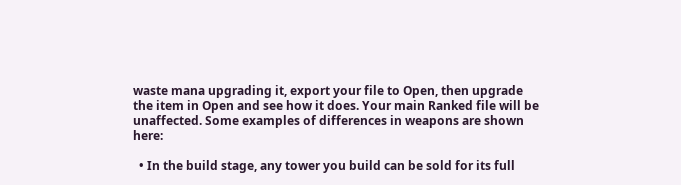waste mana upgrading it, export your file to Open, then upgrade the item in Open and see how it does. Your main Ranked file will be unaffected. Some examples of differences in weapons are shown here:

  • In the build stage, any tower you build can be sold for its full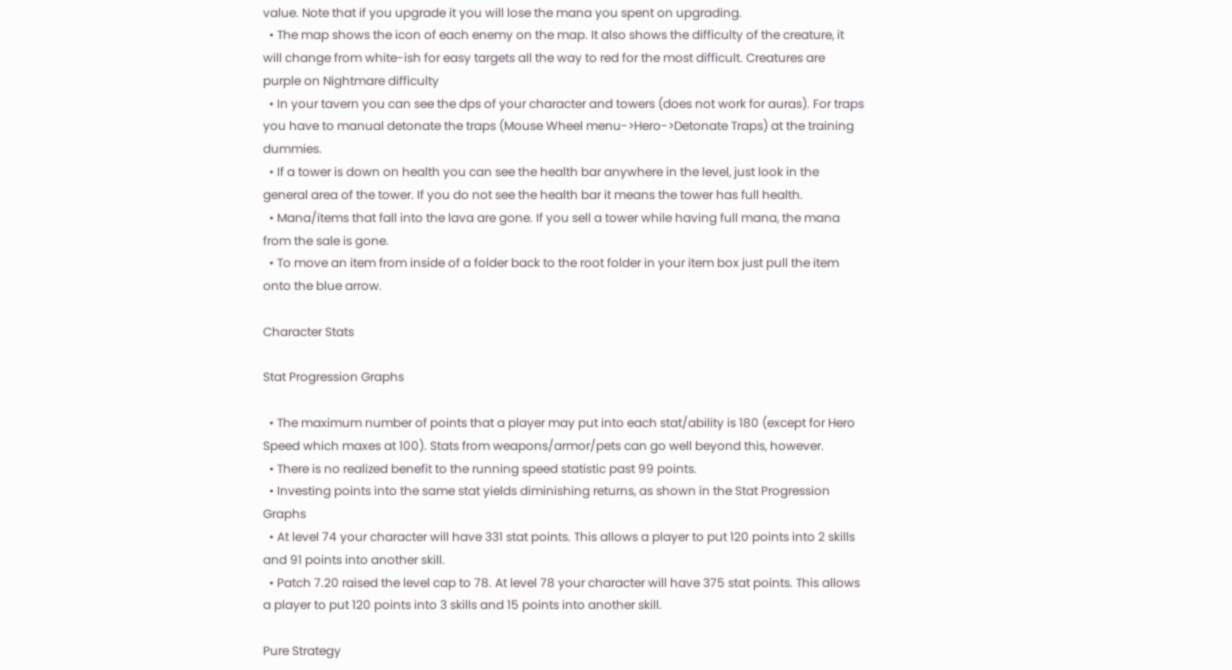value. Note that if you upgrade it you will lose the mana you spent on upgrading.
  • The map shows the icon of each enemy on the map. It also shows the difficulty of the creature, it will change from white-ish for easy targets all the way to red for the most difficult. Creatures are purple on Nightmare difficulty
  • In your tavern you can see the dps of your character and towers (does not work for auras). For traps you have to manual detonate the traps (Mouse Wheel menu->Hero->Detonate Traps) at the training dummies.
  • If a tower is down on health you can see the health bar anywhere in the level, just look in the general area of the tower. If you do not see the health bar it means the tower has full health.
  • Mana/items that fall into the lava are gone. If you sell a tower while having full mana, the mana from the sale is gone.
  • To move an item from inside of a folder back to the root folder in your item box just pull the item onto the blue arrow.

Character Stats

Stat Progression Graphs

  • The maximum number of points that a player may put into each stat/ability is 180 (except for Hero Speed which maxes at 100). Stats from weapons/armor/pets can go well beyond this, however.
  • There is no realized benefit to the running speed statistic past 99 points.
  • Investing points into the same stat yields diminishing returns, as shown in the Stat Progression Graphs
  • At level 74 your character will have 331 stat points. This allows a player to put 120 points into 2 skills and 91 points into another skill.
  • Patch 7.20 raised the level cap to 78. At level 78 your character will have 375 stat points. This allows a player to put 120 points into 3 skills and 15 points into another skill.

Pure Strategy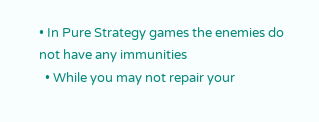• In Pure Strategy games the enemies do not have any immunities
  • While you may not repair your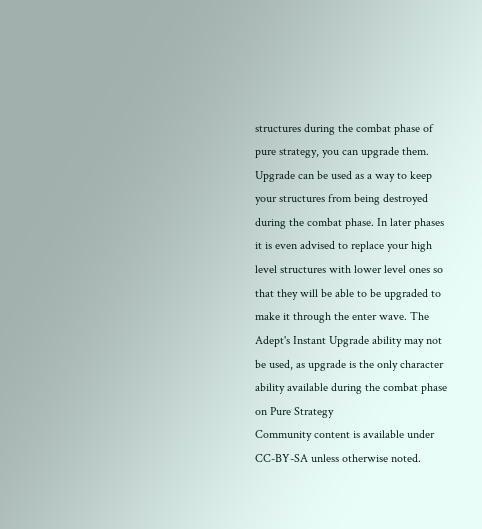structures during the combat phase of pure strategy, you can upgrade them. Upgrade can be used as a way to keep your structures from being destroyed during the combat phase. In later phases it is even advised to replace your high level structures with lower level ones so that they will be able to be upgraded to make it through the enter wave. The Adept's Instant Upgrade ability may not be used, as upgrade is the only character ability available during the combat phase on Pure Strategy
Community content is available under CC-BY-SA unless otherwise noted.